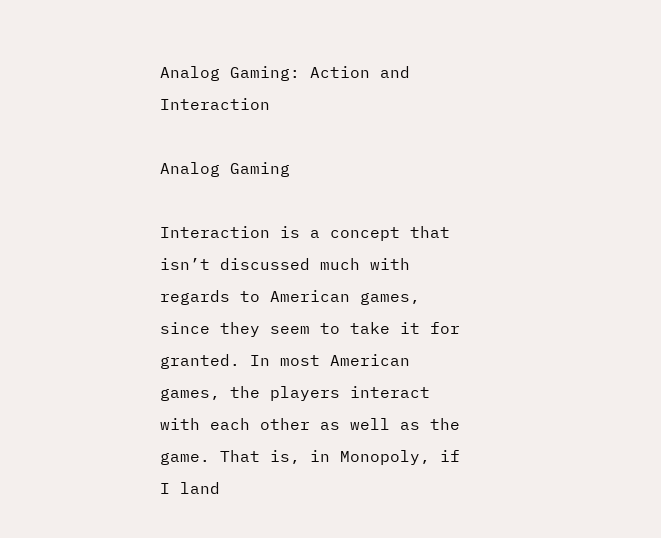Analog Gaming: Action and Interaction

Analog Gaming

Interaction is a concept that isn’t discussed much with regards to American games, since they seem to take it for granted. In most American games, the players interact with each other as well as the game. That is, in Monopoly, if I land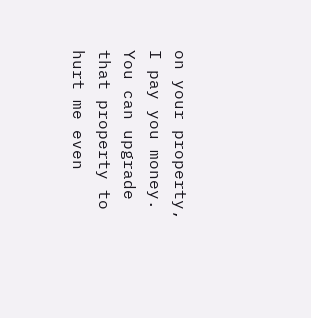on your property, I pay you money. You can upgrade that property to hurt me even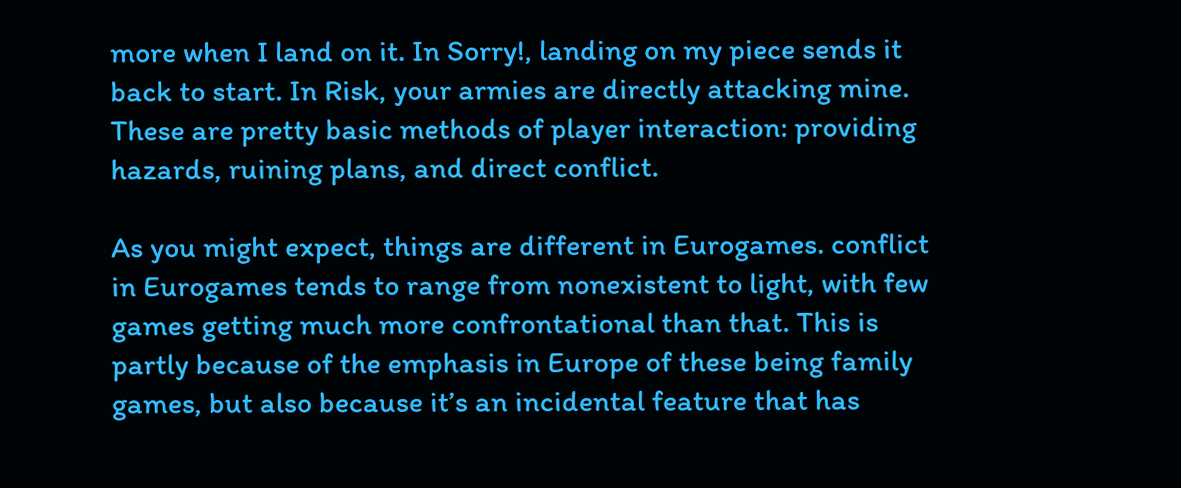more when I land on it. In Sorry!, landing on my piece sends it back to start. In Risk, your armies are directly attacking mine. These are pretty basic methods of player interaction: providing hazards, ruining plans, and direct conflict.

As you might expect, things are different in Eurogames. conflict in Eurogames tends to range from nonexistent to light, with few games getting much more confrontational than that. This is partly because of the emphasis in Europe of these being family games, but also because it’s an incidental feature that has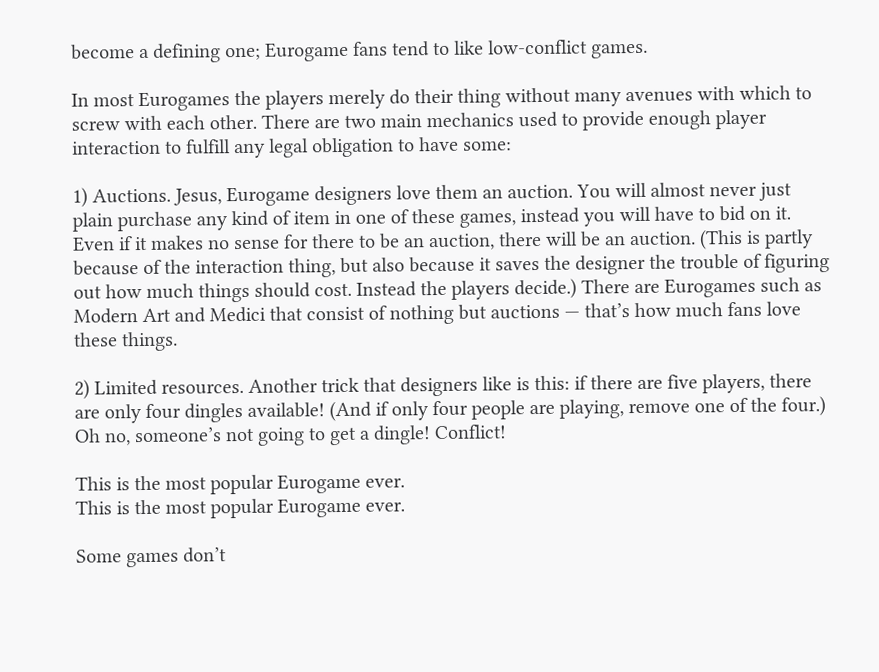become a defining one; Eurogame fans tend to like low-conflict games.

In most Eurogames the players merely do their thing without many avenues with which to screw with each other. There are two main mechanics used to provide enough player interaction to fulfill any legal obligation to have some:

1) Auctions. Jesus, Eurogame designers love them an auction. You will almost never just plain purchase any kind of item in one of these games, instead you will have to bid on it. Even if it makes no sense for there to be an auction, there will be an auction. (This is partly because of the interaction thing, but also because it saves the designer the trouble of figuring out how much things should cost. Instead the players decide.) There are Eurogames such as Modern Art and Medici that consist of nothing but auctions — that’s how much fans love these things.

2) Limited resources. Another trick that designers like is this: if there are five players, there are only four dingles available! (And if only four people are playing, remove one of the four.) Oh no, someone’s not going to get a dingle! Conflict!

This is the most popular Eurogame ever.
This is the most popular Eurogame ever.

Some games don’t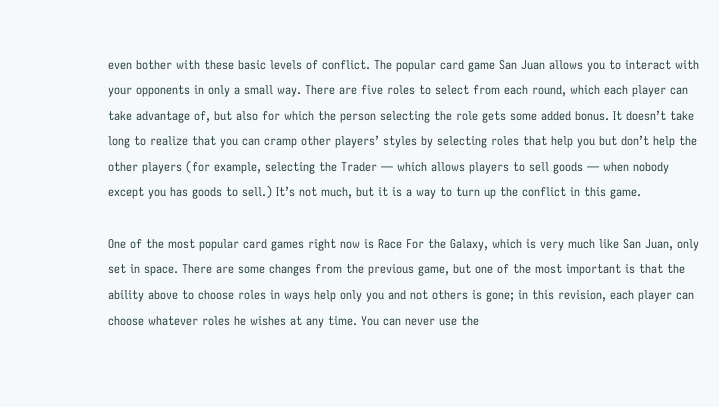even bother with these basic levels of conflict. The popular card game San Juan allows you to interact with your opponents in only a small way. There are five roles to select from each round, which each player can take advantage of, but also for which the person selecting the role gets some added bonus. It doesn’t take long to realize that you can cramp other players’ styles by selecting roles that help you but don’t help the other players (for example, selecting the Trader — which allows players to sell goods — when nobody except you has goods to sell.) It’s not much, but it is a way to turn up the conflict in this game.

One of the most popular card games right now is Race For the Galaxy, which is very much like San Juan, only set in space. There are some changes from the previous game, but one of the most important is that the ability above to choose roles in ways help only you and not others is gone; in this revision, each player can choose whatever roles he wishes at any time. You can never use the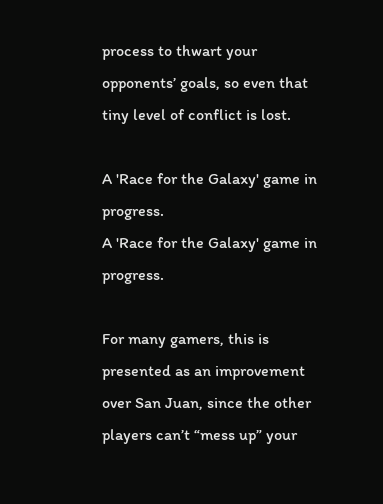process to thwart your opponents’ goals, so even that tiny level of conflict is lost.

A 'Race for the Galaxy' game in progress.
A 'Race for the Galaxy' game in progress.

For many gamers, this is presented as an improvement over San Juan, since the other players can’t “mess up” your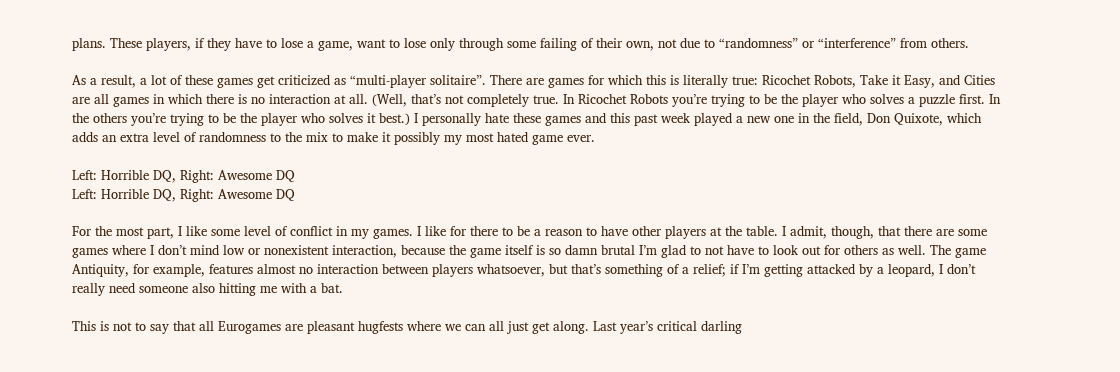plans. These players, if they have to lose a game, want to lose only through some failing of their own, not due to “randomness” or “interference” from others.

As a result, a lot of these games get criticized as “multi-player solitaire”. There are games for which this is literally true: Ricochet Robots, Take it Easy, and Cities are all games in which there is no interaction at all. (Well, that’s not completely true. In Ricochet Robots you’re trying to be the player who solves a puzzle first. In the others you’re trying to be the player who solves it best.) I personally hate these games and this past week played a new one in the field, Don Quixote, which adds an extra level of randomness to the mix to make it possibly my most hated game ever.

Left: Horrible DQ, Right: Awesome DQ
Left: Horrible DQ, Right: Awesome DQ

For the most part, I like some level of conflict in my games. I like for there to be a reason to have other players at the table. I admit, though, that there are some games where I don’t mind low or nonexistent interaction, because the game itself is so damn brutal I’m glad to not have to look out for others as well. The game Antiquity, for example, features almost no interaction between players whatsoever, but that’s something of a relief; if I’m getting attacked by a leopard, I don’t really need someone also hitting me with a bat.

This is not to say that all Eurogames are pleasant hugfests where we can all just get along. Last year’s critical darling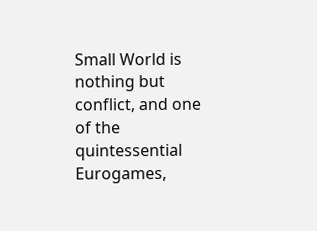Small World is nothing but conflict, and one of the quintessential Eurogames,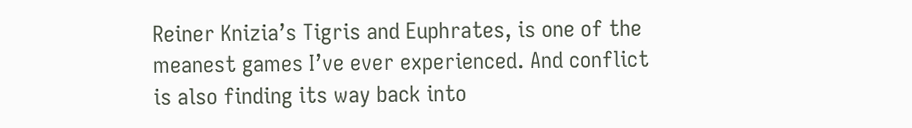Reiner Knizia’s Tigris and Euphrates, is one of the meanest games I’ve ever experienced. And conflict is also finding its way back into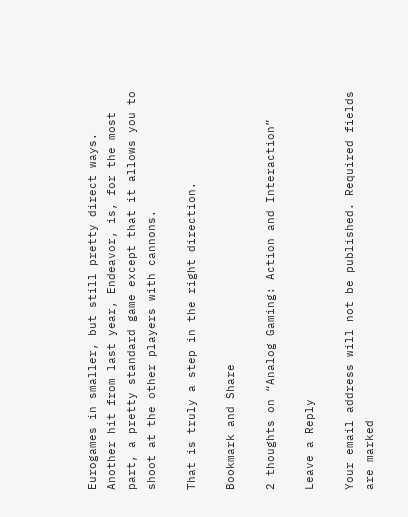Eurogames in smaller, but still pretty direct ways. Another hit from last year, Endeavor, is, for the most part, a pretty standard game except that it allows you to shoot at the other players with cannons.

That is truly a step in the right direction.

Bookmark and Share

2 thoughts on “Analog Gaming: Action and Interaction”

Leave a Reply

Your email address will not be published. Required fields are marked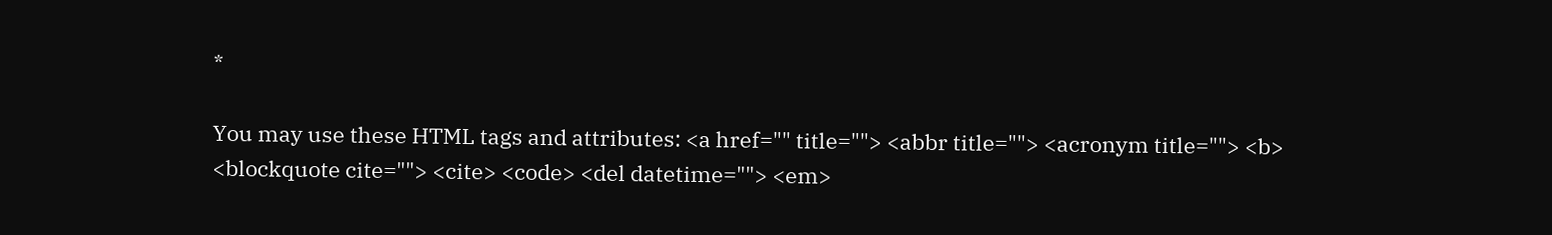*

You may use these HTML tags and attributes: <a href="" title=""> <abbr title=""> <acronym title=""> <b> <blockquote cite=""> <cite> <code> <del datetime=""> <em>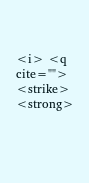<i> <q cite=""> <strike> <strong>